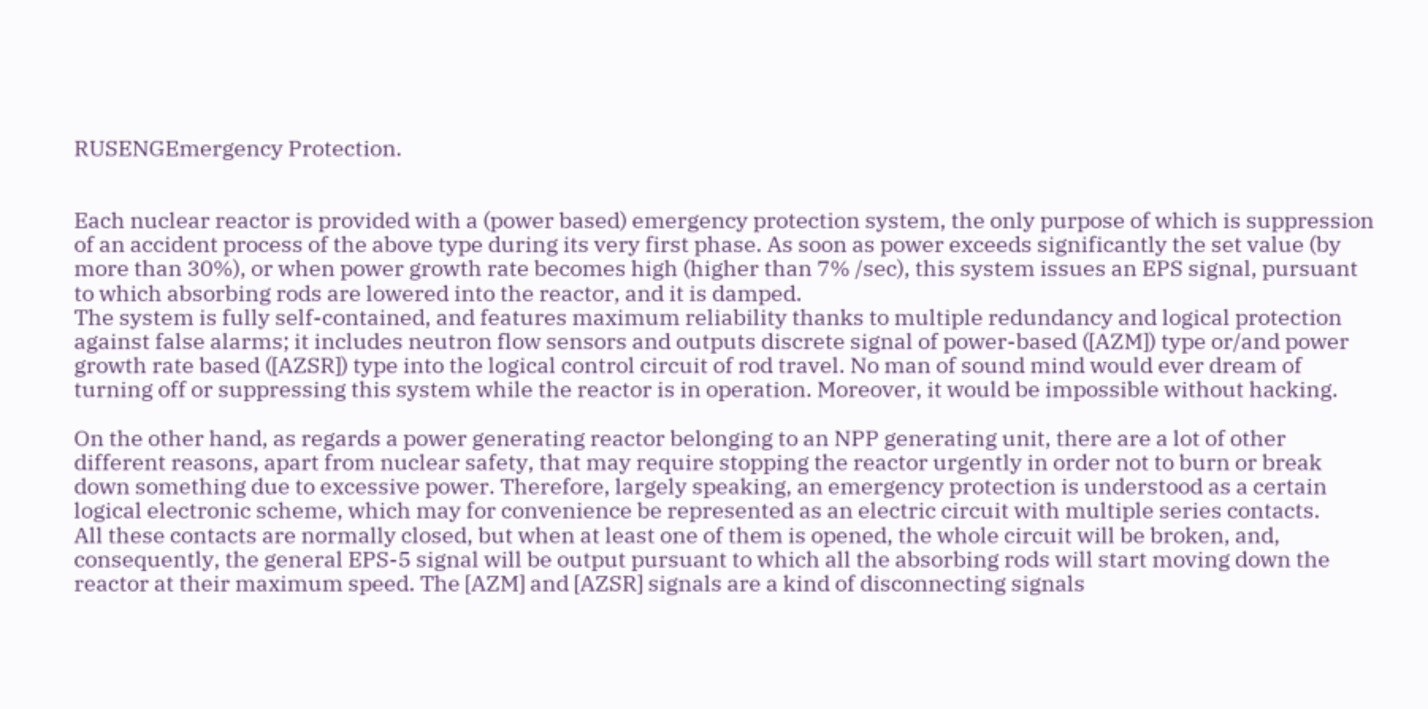RUSENGEmergency Protection.


Each nuclear reactor is provided with a (power based) emergency protection system, the only purpose of which is suppression of an accident process of the above type during its very first phase. As soon as power exceeds significantly the set value (by more than 30%), or when power growth rate becomes high (higher than 7% /sec), this system issues an EPS signal, pursuant to which absorbing rods are lowered into the reactor, and it is damped.
The system is fully self-contained, and features maximum reliability thanks to multiple redundancy and logical protection against false alarms; it includes neutron flow sensors and outputs discrete signal of power-based ([AZM]) type or/and power growth rate based ([AZSR]) type into the logical control circuit of rod travel. No man of sound mind would ever dream of turning off or suppressing this system while the reactor is in operation. Moreover, it would be impossible without hacking.

On the other hand, as regards a power generating reactor belonging to an NPP generating unit, there are a lot of other different reasons, apart from nuclear safety, that may require stopping the reactor urgently in order not to burn or break down something due to excessive power. Therefore, largely speaking, an emergency protection is understood as a certain logical electronic scheme, which may for convenience be represented as an electric circuit with multiple series contacts.
All these contacts are normally closed, but when at least one of them is opened, the whole circuit will be broken, and, consequently, the general EPS-5 signal will be output pursuant to which all the absorbing rods will start moving down the reactor at their maximum speed. The [AZM] and [AZSR] signals are a kind of disconnecting signals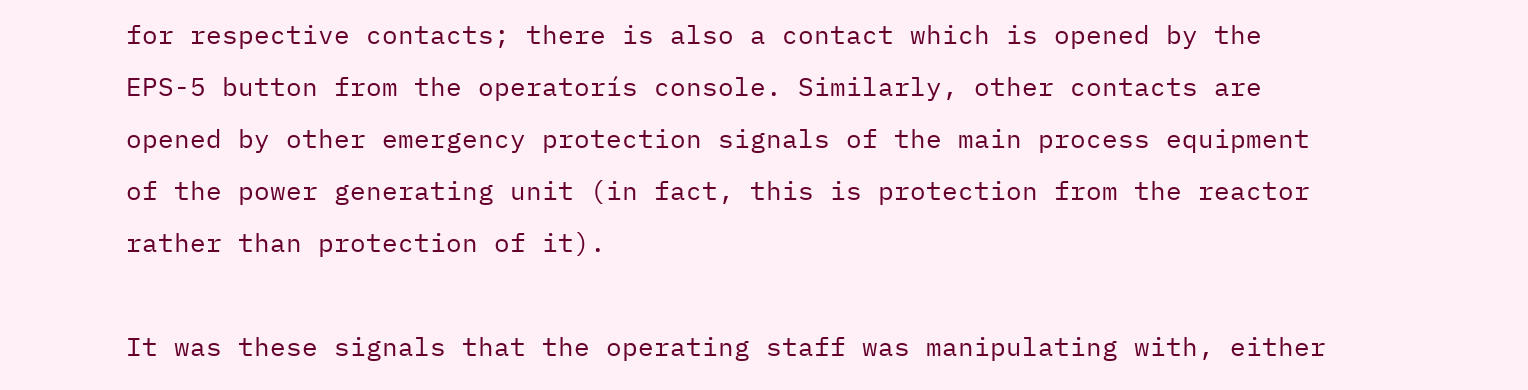for respective contacts; there is also a contact which is opened by the EPS-5 button from the operatorís console. Similarly, other contacts are opened by other emergency protection signals of the main process equipment of the power generating unit (in fact, this is protection from the reactor rather than protection of it).

It was these signals that the operating staff was manipulating with, either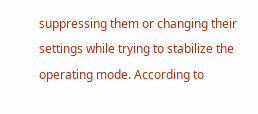suppressing them or changing their settings while trying to stabilize the operating mode. According to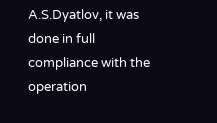A.S.Dyatlov, it was done in full compliance with the operation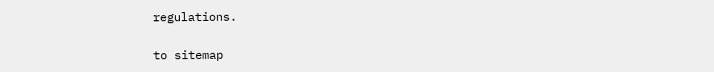regulations.

to sitemap